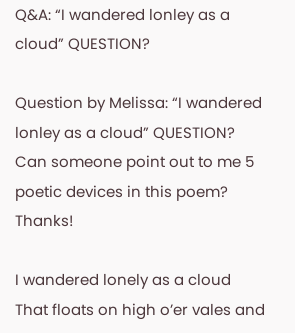Q&A: “I wandered lonley as a cloud” QUESTION?

Question by Melissa: “I wandered lonley as a cloud” QUESTION?
Can someone point out to me 5 poetic devices in this poem? Thanks!

I wandered lonely as a cloud
That floats on high o’er vales and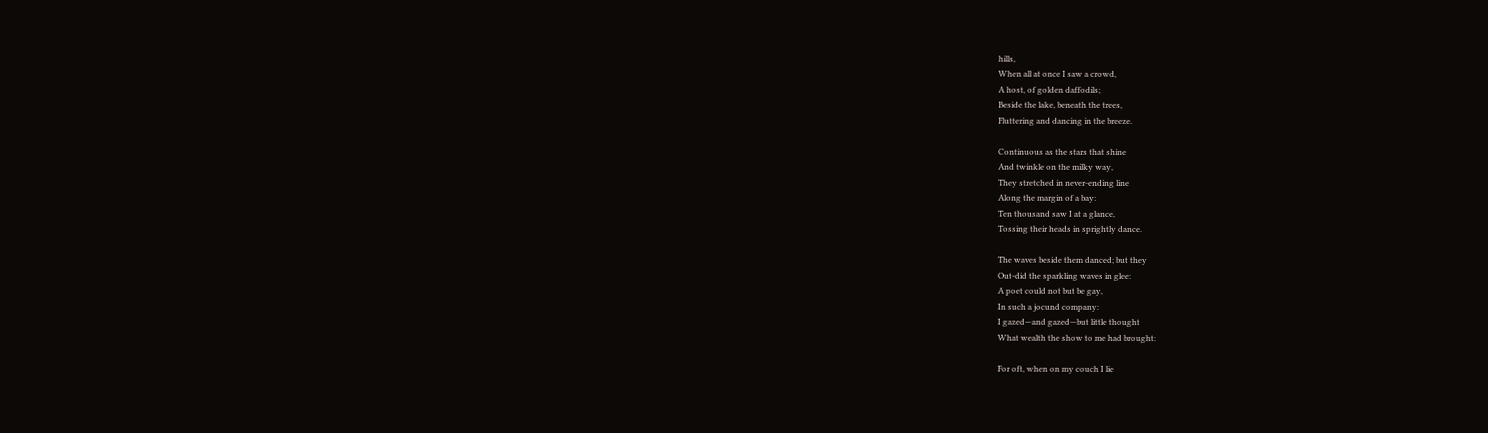hills,
When all at once I saw a crowd,
A host, of golden daffodils;
Beside the lake, beneath the trees,
Fluttering and dancing in the breeze.

Continuous as the stars that shine
And twinkle on the milky way,
They stretched in never-ending line
Along the margin of a bay:
Ten thousand saw I at a glance,
Tossing their heads in sprightly dance.

The waves beside them danced; but they
Out-did the sparkling waves in glee:
A poet could not but be gay,
In such a jocund company:
I gazed—and gazed—but little thought
What wealth the show to me had brought:

For oft, when on my couch I lie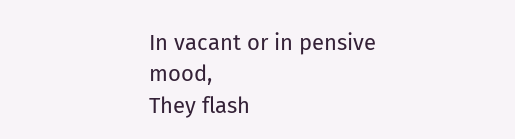In vacant or in pensive mood,
They flash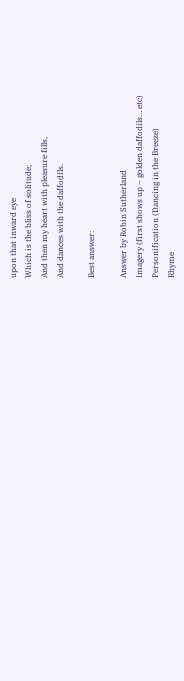upon that inward eye
Which is the bliss of solitude;
And then my heart with pleasure fills,
And dances with the daffodils.

Best answer:

Answer by Robin Sutherland
Imagery (first shows up – golden daffodils… etc)
Personification (Dancing in the Breeze)
Rhyme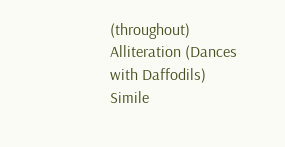(throughout)
Alliteration (Dances with Daffodils)
Simile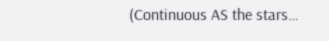(Continuous AS the stars…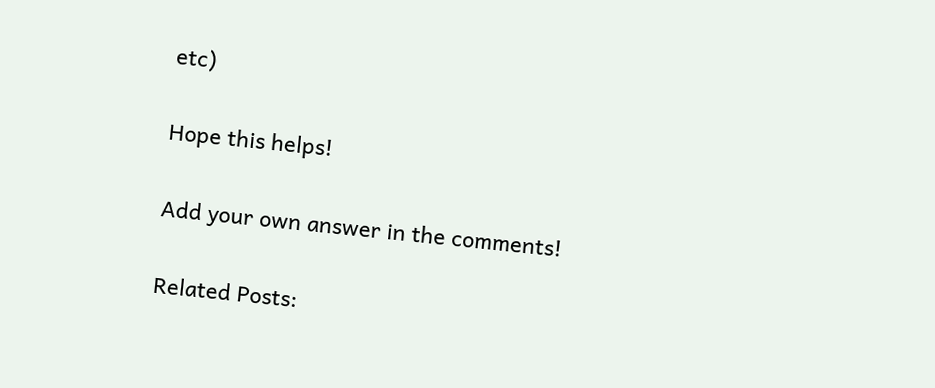etc)

Hope this helps!

Add your own answer in the comments!

Related Posts: